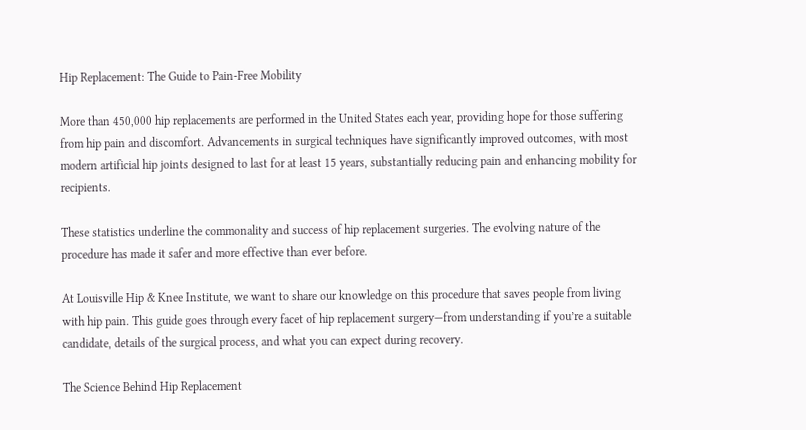Hip Replacement: The Guide to Pain-Free Mobility

More than 450,000 hip replacements are performed in the United States each year, providing hope for those suffering from hip pain and discomfort. Advancements in surgical techniques have significantly improved outcomes, with most modern artificial hip joints designed to last for at least 15 years, substantially reducing pain and enhancing mobility for recipients.

These statistics underline the commonality and success of hip replacement surgeries. The evolving nature of the procedure has made it safer and more effective than ever before.

At Louisville Hip & Knee Institute, we want to share our knowledge on this procedure that saves people from living with hip pain. This guide goes through every facet of hip replacement surgery—from understanding if you’re a suitable candidate, details of the surgical process, and what you can expect during recovery.

The Science Behind Hip Replacement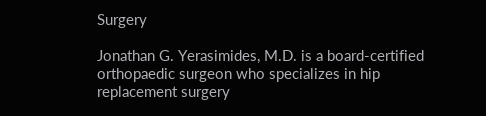Surgery

Jonathan G. Yerasimides, M.D. is a board-certified orthopaedic surgeon who specializes in hip replacement surgery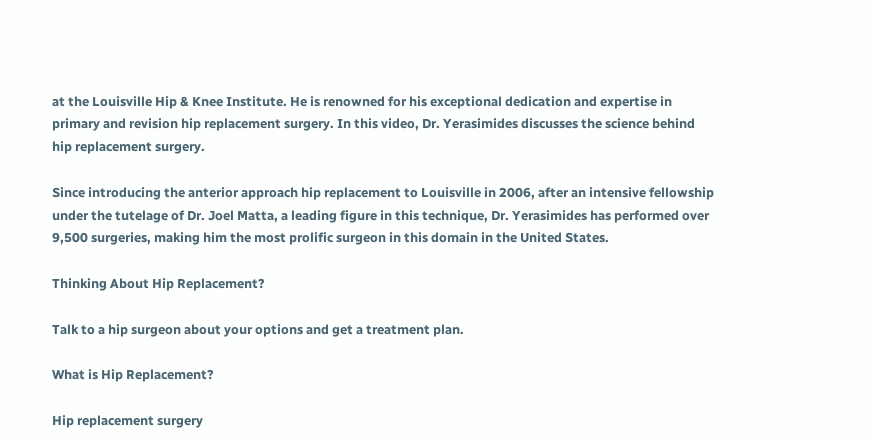at the Louisville Hip & Knee Institute. He is renowned for his exceptional dedication and expertise in primary and revision hip replacement surgery. In this video, Dr. Yerasimides discusses the science behind hip replacement surgery.

Since introducing the anterior approach hip replacement to Louisville in 2006, after an intensive fellowship under the tutelage of Dr. Joel Matta, a leading figure in this technique, Dr. Yerasimides has performed over 9,500 surgeries, making him the most prolific surgeon in this domain in the United States.

Thinking About Hip Replacement?

Talk to a hip surgeon about your options and get a treatment plan.

What is Hip Replacement?

Hip replacement surgery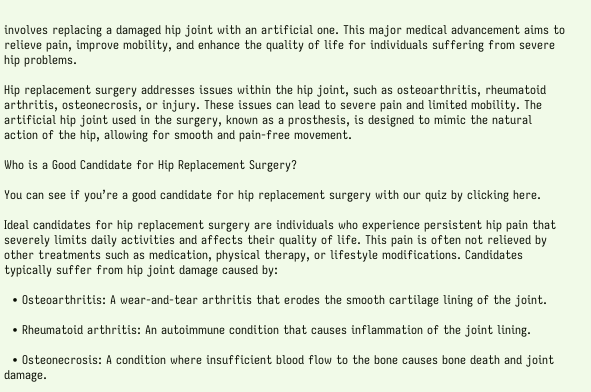involves replacing a damaged hip joint with an artificial one. This major medical advancement aims to relieve pain, improve mobility, and enhance the quality of life for individuals suffering from severe hip problems.

Hip replacement surgery addresses issues within the hip joint, such as osteoarthritis, rheumatoid arthritis, osteonecrosis, or injury. These issues can lead to severe pain and limited mobility. The artificial hip joint used in the surgery, known as a prosthesis, is designed to mimic the natural action of the hip, allowing for smooth and pain-free movement.

Who is a Good Candidate for Hip Replacement Surgery?

You can see if you’re a good candidate for hip replacement surgery with our quiz by clicking here.

Ideal candidates for hip replacement surgery are individuals who experience persistent hip pain that severely limits daily activities and affects their quality of life. This pain is often not relieved by other treatments such as medication, physical therapy, or lifestyle modifications. Candidates typically suffer from hip joint damage caused by:

  • Osteoarthritis: A wear-and-tear arthritis that erodes the smooth cartilage lining of the joint.

  • Rheumatoid arthritis: An autoimmune condition that causes inflammation of the joint lining.

  • Osteonecrosis: A condition where insufficient blood flow to the bone causes bone death and joint damage.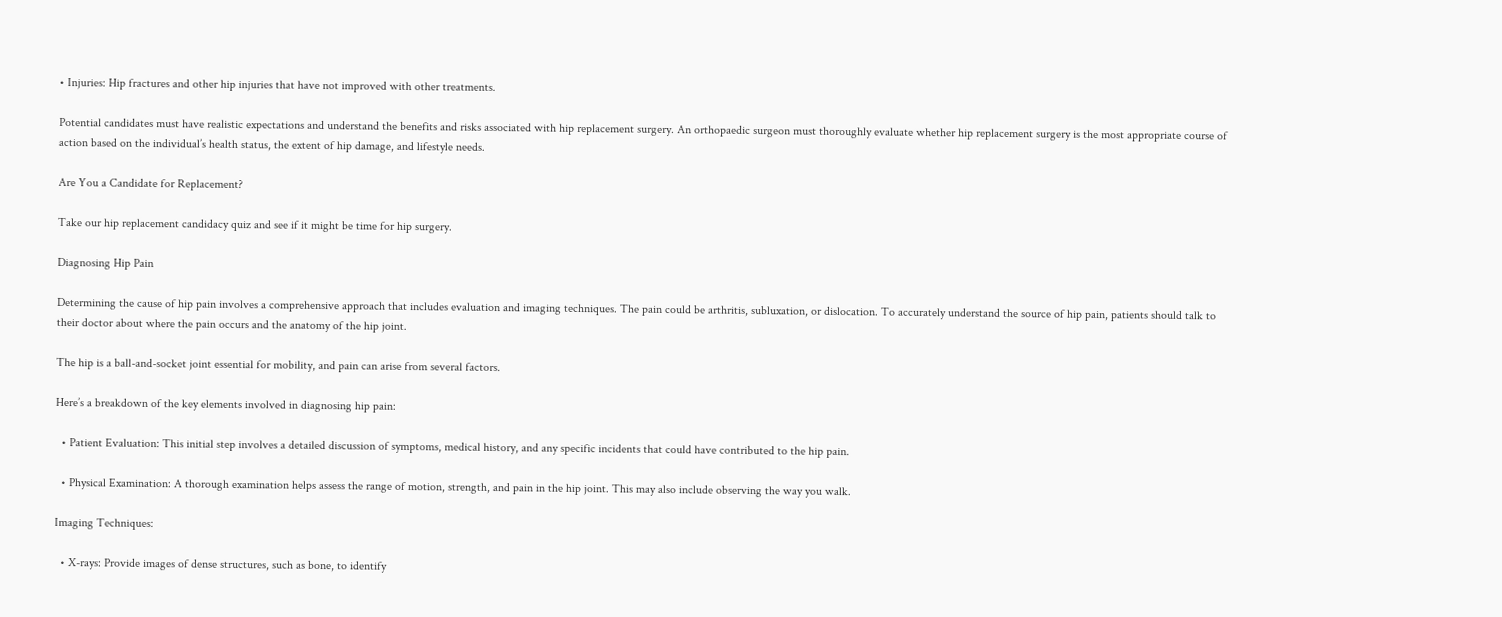• Injuries: Hip fractures and other hip injuries that have not improved with other treatments.

Potential candidates must have realistic expectations and understand the benefits and risks associated with hip replacement surgery. An orthopaedic surgeon must thoroughly evaluate whether hip replacement surgery is the most appropriate course of action based on the individual’s health status, the extent of hip damage, and lifestyle needs.

Are You a Candidate for Replacement?

Take our hip replacement candidacy quiz and see if it might be time for hip surgery.

Diagnosing Hip Pain

Determining the cause of hip pain involves a comprehensive approach that includes evaluation and imaging techniques. The pain could be arthritis, subluxation, or dislocation. To accurately understand the source of hip pain, patients should talk to their doctor about where the pain occurs and the anatomy of the hip joint.

The hip is a ball-and-socket joint essential for mobility, and pain can arise from several factors.

Here’s a breakdown of the key elements involved in diagnosing hip pain:

  • Patient Evaluation: This initial step involves a detailed discussion of symptoms, medical history, and any specific incidents that could have contributed to the hip pain.

  • Physical Examination: A thorough examination helps assess the range of motion, strength, and pain in the hip joint. This may also include observing the way you walk.

Imaging Techniques:

  • X-rays: Provide images of dense structures, such as bone, to identify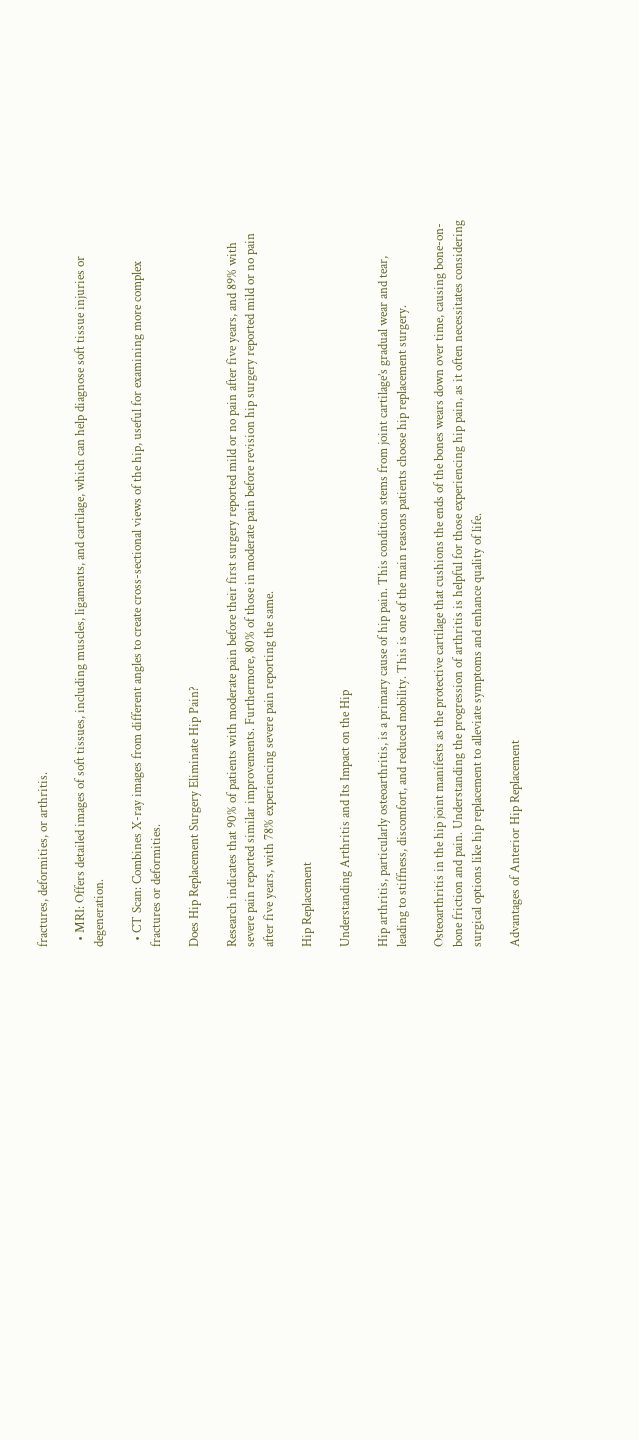fractures, deformities, or arthritis.

  • MRI: Offers detailed images of soft tissues, including muscles, ligaments, and cartilage, which can help diagnose soft tissue injuries or degeneration.

  • CT Scan: Combines X-ray images from different angles to create cross-sectional views of the hip, useful for examining more complex fractures or deformities.

Does Hip Replacement Surgery Eliminate Hip Pain?

Research indicates that 90% of patients with moderate pain before their first surgery reported mild or no pain after five years, and 89% with severe pain reported similar improvements. Furthermore, 80% of those in moderate pain before revision hip surgery reported mild or no pain after five years, with 78% experiencing severe pain reporting the same.

Hip Replacement

Understanding Arthritis and Its Impact on the Hip

Hip arthritis, particularly osteoarthritis, is a primary cause of hip pain. This condition stems from joint cartilage’s gradual wear and tear, leading to stiffness, discomfort, and reduced mobility. This is one of the main reasons patients choose hip replacement surgery.

Osteoarthritis in the hip joint manifests as the protective cartilage that cushions the ends of the bones wears down over time, causing bone-on-bone friction and pain. Understanding the progression of arthritis is helpful for those experiencing hip pain, as it often necessitates considering surgical options like hip replacement to alleviate symptoms and enhance quality of life.

Advantages of Anterior Hip Replacement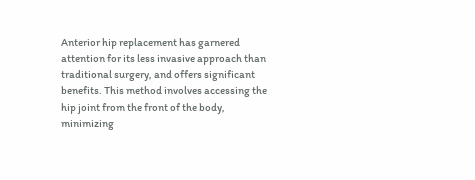Anterior hip replacement has garnered attention for its less invasive approach than traditional surgery, and offers significant benefits. This method involves accessing the hip joint from the front of the body, minimizing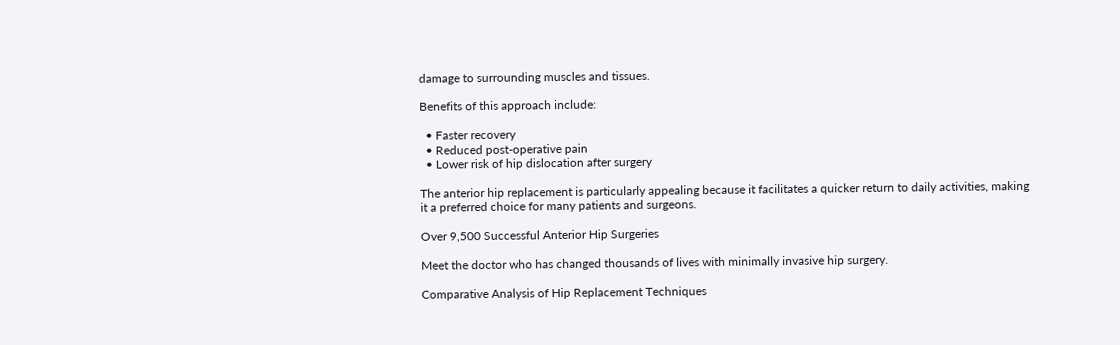damage to surrounding muscles and tissues.

Benefits of this approach include:

  • Faster recovery
  • Reduced post-operative pain
  • Lower risk of hip dislocation after surgery

The anterior hip replacement is particularly appealing because it facilitates a quicker return to daily activities, making it a preferred choice for many patients and surgeons.

Over 9,500 Successful Anterior Hip Surgeries

Meet the doctor who has changed thousands of lives with minimally invasive hip surgery.

Comparative Analysis of Hip Replacement Techniques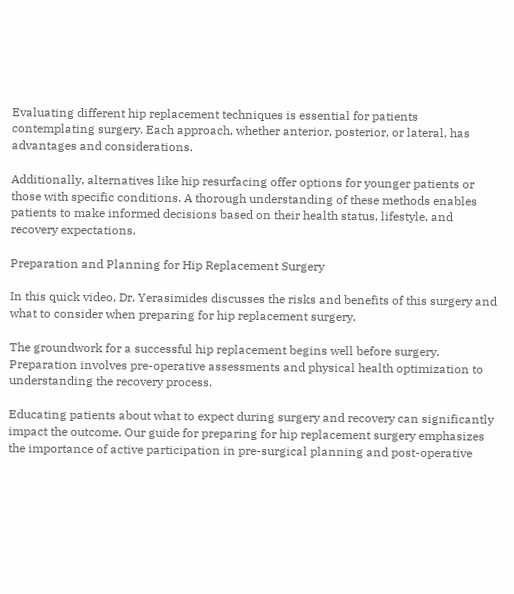Evaluating different hip replacement techniques is essential for patients contemplating surgery. Each approach, whether anterior, posterior, or lateral, has advantages and considerations.

Additionally, alternatives like hip resurfacing offer options for younger patients or those with specific conditions. A thorough understanding of these methods enables patients to make informed decisions based on their health status, lifestyle, and recovery expectations.

Preparation and Planning for Hip Replacement Surgery

In this quick video, Dr. Yerasimides discusses the risks and benefits of this surgery and what to consider when preparing for hip replacement surgery.

The groundwork for a successful hip replacement begins well before surgery. Preparation involves pre-operative assessments and physical health optimization to understanding the recovery process.

Educating patients about what to expect during surgery and recovery can significantly impact the outcome. Our guide for preparing for hip replacement surgery emphasizes the importance of active participation in pre-surgical planning and post-operative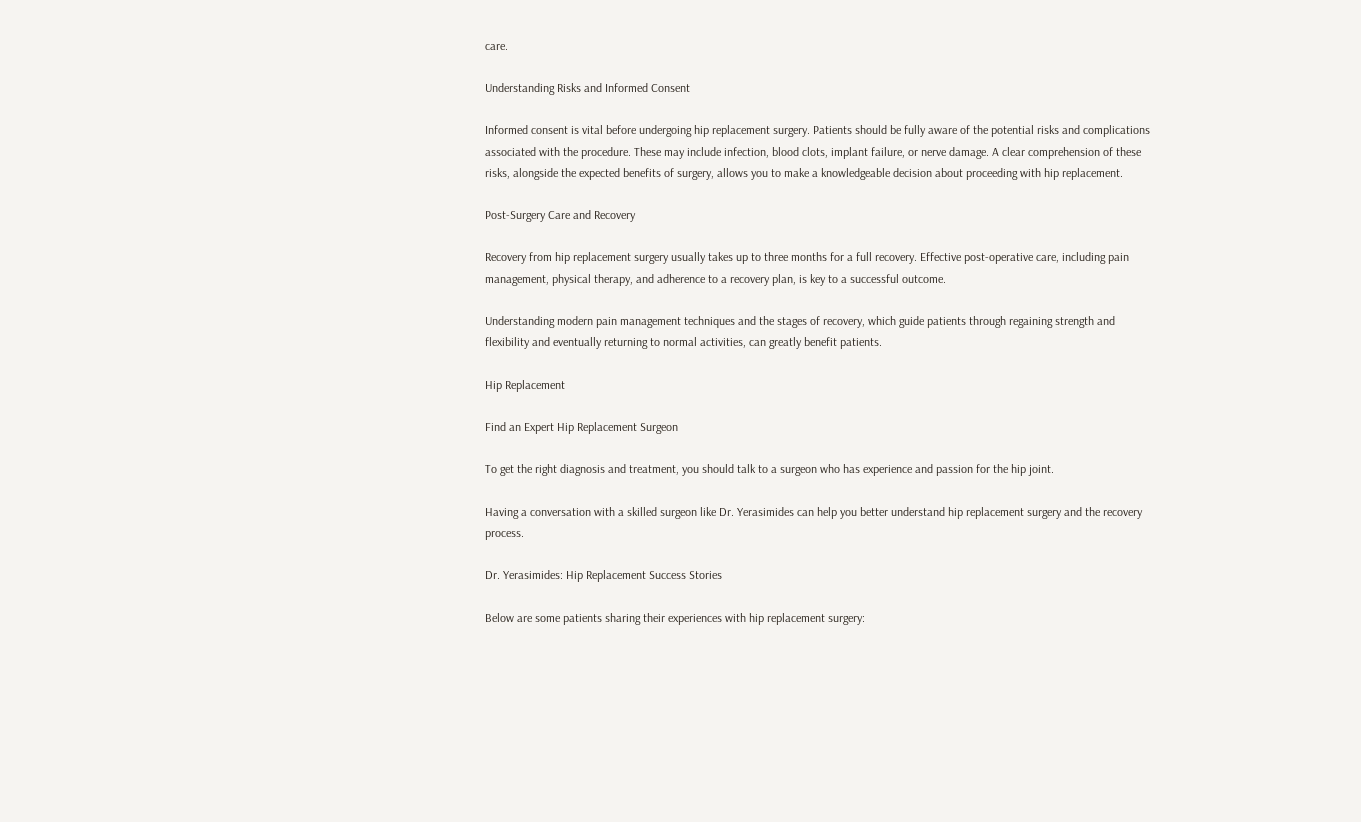care.

Understanding Risks and Informed Consent

Informed consent is vital before undergoing hip replacement surgery. Patients should be fully aware of the potential risks and complications associated with the procedure. These may include infection, blood clots, implant failure, or nerve damage. A clear comprehension of these risks, alongside the expected benefits of surgery, allows you to make a knowledgeable decision about proceeding with hip replacement.

Post-Surgery Care and Recovery

Recovery from hip replacement surgery usually takes up to three months for a full recovery. Effective post-operative care, including pain management, physical therapy, and adherence to a recovery plan, is key to a successful outcome.

Understanding modern pain management techniques and the stages of recovery, which guide patients through regaining strength and flexibility and eventually returning to normal activities, can greatly benefit patients.

Hip Replacement

Find an Expert Hip Replacement Surgeon

To get the right diagnosis and treatment, you should talk to a surgeon who has experience and passion for the hip joint.

Having a conversation with a skilled surgeon like Dr. Yerasimides can help you better understand hip replacement surgery and the recovery process.

Dr. Yerasimides: Hip Replacement Success Stories

Below are some patients sharing their experiences with hip replacement surgery: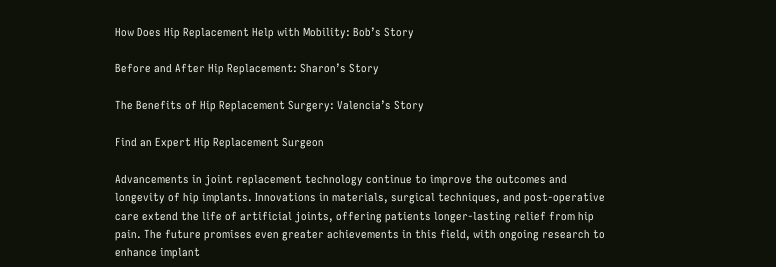How Does Hip Replacement Help with Mobility: Bob’s Story

Before and After Hip Replacement: Sharon’s Story

The Benefits of Hip Replacement Surgery: Valencia’s Story

Find an Expert Hip Replacement Surgeon

Advancements in joint replacement technology continue to improve the outcomes and longevity of hip implants. Innovations in materials, surgical techniques, and post-operative care extend the life of artificial joints, offering patients longer-lasting relief from hip pain. The future promises even greater achievements in this field, with ongoing research to enhance implant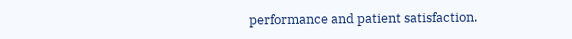performance and patient satisfaction.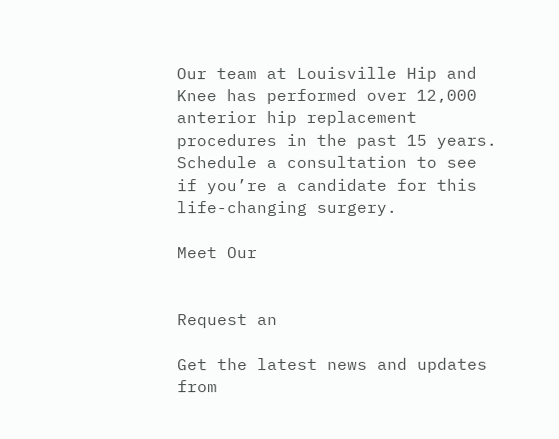Our team at Louisville Hip and Knee has performed over 12,000 anterior hip replacement procedures in the past 15 years. Schedule a consultation to see if you’re a candidate for this life-changing surgery.

Meet Our


Request an

Get the latest news and updates from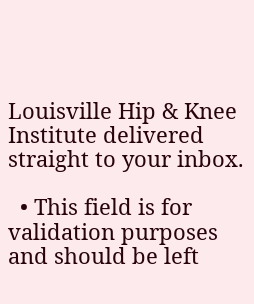Louisville Hip & Knee Institute delivered straight to your inbox.

  • This field is for validation purposes and should be left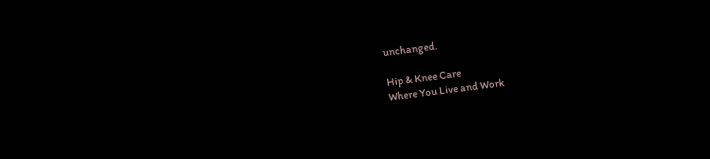unchanged.

Hip & Knee Care
Where You Live and Work